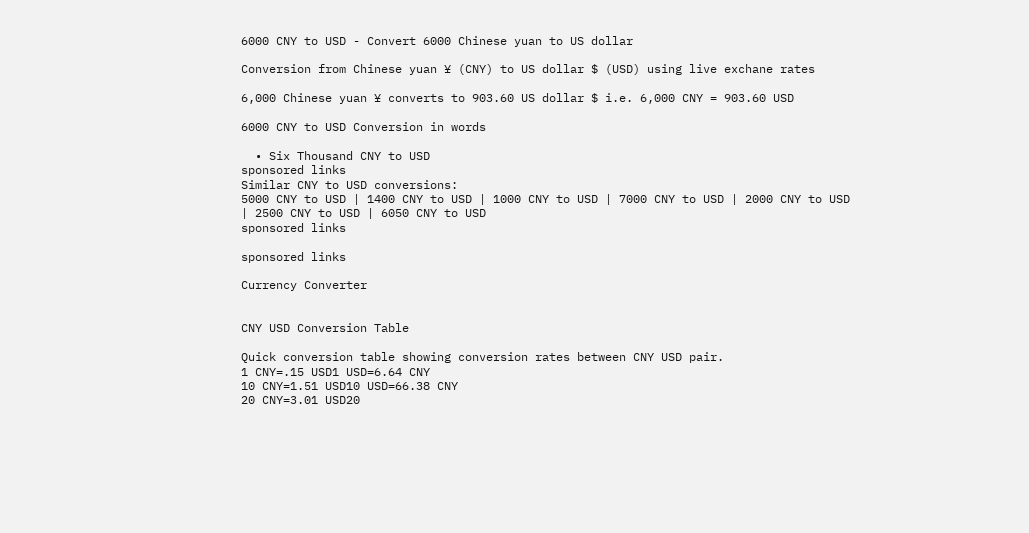6000 CNY to USD - Convert 6000 Chinese yuan to US dollar

Conversion from Chinese yuan ¥ (CNY) to US dollar $ (USD) using live exchane rates

6,000 Chinese yuan ¥ converts to 903.60 US dollar $ i.e. 6,000 CNY = 903.60 USD

6000 CNY to USD Conversion in words

  • Six Thousand CNY to USD
sponsored links
Similar CNY to USD conversions:
5000 CNY to USD | 1400 CNY to USD | 1000 CNY to USD | 7000 CNY to USD | 2000 CNY to USD | 2500 CNY to USD | 6050 CNY to USD
sponsored links

sponsored links

Currency Converter


CNY USD Conversion Table

Quick conversion table showing conversion rates between CNY USD pair.
1 CNY=.15 USD1 USD=6.64 CNY
10 CNY=1.51 USD10 USD=66.38 CNY
20 CNY=3.01 USD20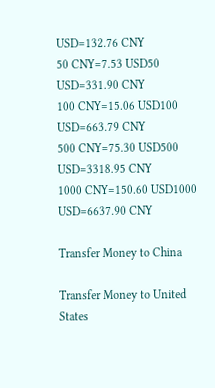USD=132.76 CNY
50 CNY=7.53 USD50 USD=331.90 CNY
100 CNY=15.06 USD100 USD=663.79 CNY
500 CNY=75.30 USD500 USD=3318.95 CNY
1000 CNY=150.60 USD1000 USD=6637.90 CNY

Transfer Money to China

Transfer Money to United States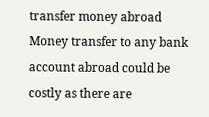transfer money abroad Money transfer to any bank account abroad could be costly as there are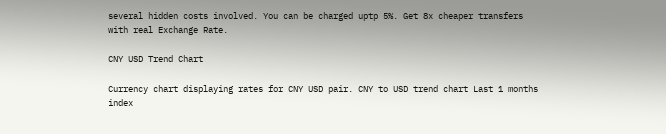several hidden costs involved. You can be charged uptp 5%. Get 8x cheaper transfers with real Exchange Rate.

CNY USD Trend Chart

Currency chart displaying rates for CNY USD pair. CNY to USD trend chart Last 1 months index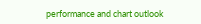performance and chart outlook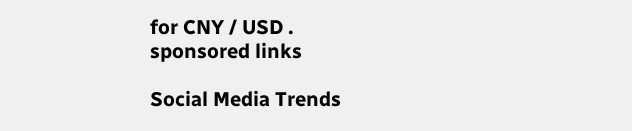for CNY / USD .
sponsored links

Social Media Trends